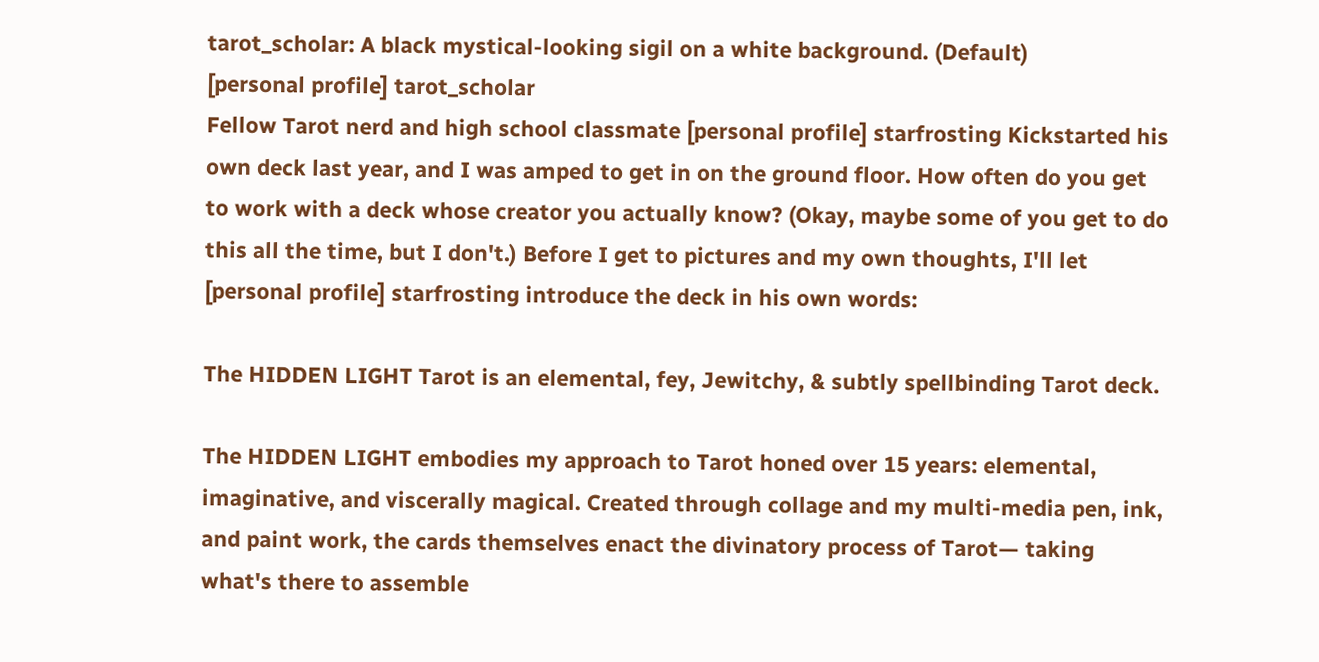tarot_scholar: A black mystical-looking sigil on a white background. (Default)
[personal profile] tarot_scholar
Fellow Tarot nerd and high school classmate [personal profile] starfrosting Kickstarted his own deck last year, and I was amped to get in on the ground floor. How often do you get to work with a deck whose creator you actually know? (Okay, maybe some of you get to do this all the time, but I don't.) Before I get to pictures and my own thoughts, I'll let [personal profile] starfrosting introduce the deck in his own words:

The HIDDEN LIGHT Tarot is an elemental, fey, Jewitchy, & subtly spellbinding Tarot deck.

The HIDDEN LIGHT embodies my approach to Tarot honed over 15 years: elemental, imaginative, and viscerally magical. Created through collage and my multi-media pen, ink, and paint work, the cards themselves enact the divinatory process of Tarot— taking what's there to assemble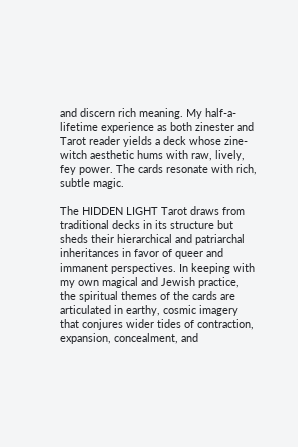and discern rich meaning. My half-a-lifetime experience as both zinester and Tarot reader yields a deck whose zine-witch aesthetic hums with raw, lively, fey power. The cards resonate with rich, subtle magic.

The HIDDEN LIGHT Tarot draws from traditional decks in its structure but sheds their hierarchical and patriarchal inheritances in favor of queer and immanent perspectives. In keeping with my own magical and Jewish practice, the spiritual themes of the cards are articulated in earthy, cosmic imagery that conjures wider tides of contraction, expansion, concealment, and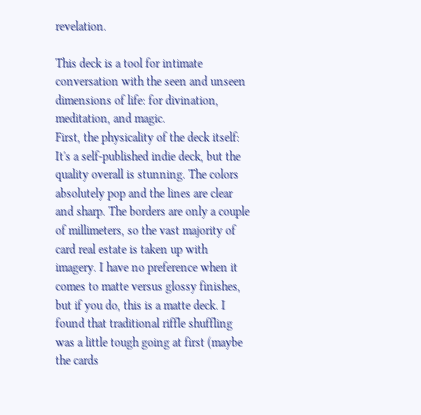revelation.

This deck is a tool for intimate conversation with the seen and unseen dimensions of life: for divination, meditation, and magic.
First, the physicality of the deck itself: It's a self-published indie deck, but the quality overall is stunning. The colors absolutely pop and the lines are clear and sharp. The borders are only a couple of millimeters, so the vast majority of card real estate is taken up with imagery. I have no preference when it comes to matte versus glossy finishes, but if you do, this is a matte deck. I found that traditional riffle shuffling was a little tough going at first (maybe the cards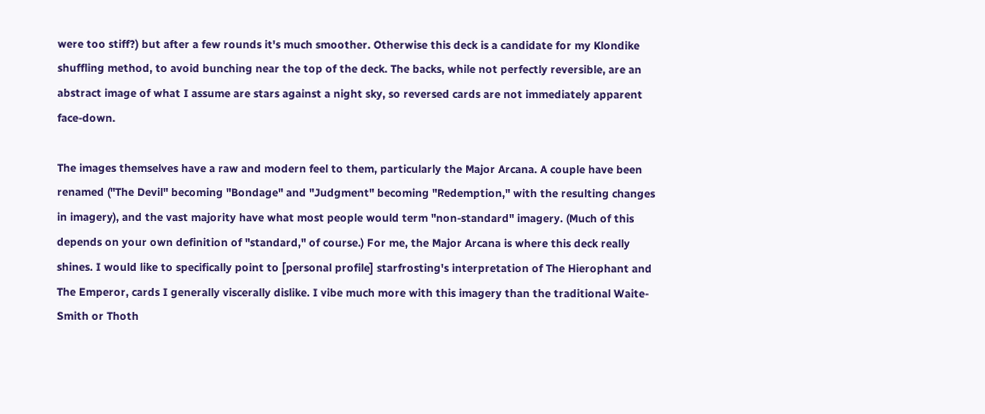were too stiff?) but after a few rounds it's much smoother. Otherwise this deck is a candidate for my Klondike shuffling method, to avoid bunching near the top of the deck. The backs, while not perfectly reversible, are an abstract image of what I assume are stars against a night sky, so reversed cards are not immediately apparent face-down.

The images themselves have a raw and modern feel to them, particularly the Major Arcana. A couple have been renamed ("The Devil" becoming "Bondage" and "Judgment" becoming "Redemption," with the resulting changes in imagery), and the vast majority have what most people would term "non-standard" imagery. (Much of this depends on your own definition of "standard," of course.) For me, the Major Arcana is where this deck really shines. I would like to specifically point to [personal profile] starfrosting's interpretation of The Hierophant and The Emperor, cards I generally viscerally dislike. I vibe much more with this imagery than the traditional Waite-Smith or Thoth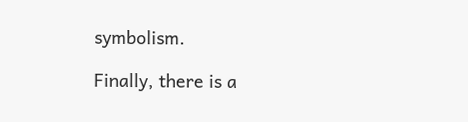symbolism.

Finally, there is a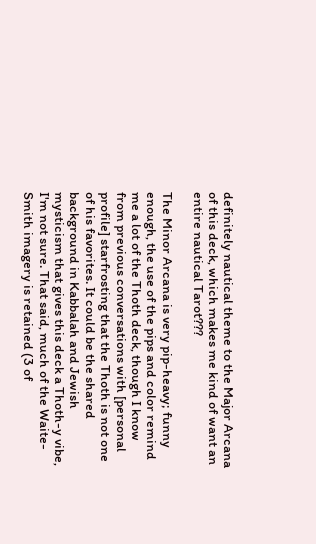definitely nautical theme to the Major Arcana of this deck, which makes me kind of want an entire nautical Tarot???

The Minor Arcana is very pip-heavy; funny enough, the use of the pips and color remind me a lot of the Thoth deck, though I know from previous conversations with [personal profile] starfrosting that the Thoth is not one of his favorites. It could be the shared background in Kabbalah and Jewish mysticism that gives this deck a Thoth-y vibe, I'm not sure. That said, much of the Waite-Smith imagery is retained (3 of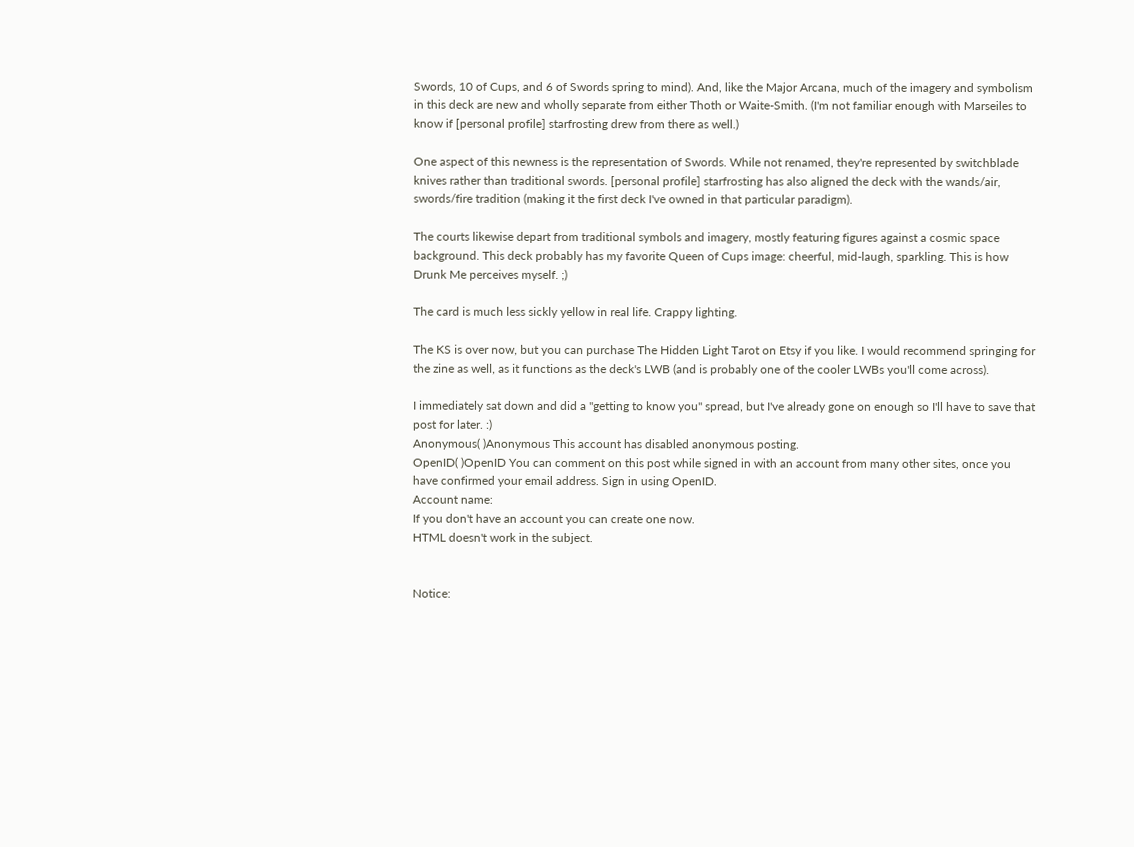Swords, 10 of Cups, and 6 of Swords spring to mind). And, like the Major Arcana, much of the imagery and symbolism in this deck are new and wholly separate from either Thoth or Waite-Smith. (I'm not familiar enough with Marseiles to know if [personal profile] starfrosting drew from there as well.)

One aspect of this newness is the representation of Swords. While not renamed, they're represented by switchblade knives rather than traditional swords. [personal profile] starfrosting has also aligned the deck with the wands/air, swords/fire tradition (making it the first deck I've owned in that particular paradigm).

The courts likewise depart from traditional symbols and imagery, mostly featuring figures against a cosmic space background. This deck probably has my favorite Queen of Cups image: cheerful, mid-laugh, sparkling. This is how Drunk Me perceives myself. ;)

The card is much less sickly yellow in real life. Crappy lighting.

The KS is over now, but you can purchase The Hidden Light Tarot on Etsy if you like. I would recommend springing for the zine as well, as it functions as the deck's LWB (and is probably one of the cooler LWBs you'll come across).

I immediately sat down and did a "getting to know you" spread, but I've already gone on enough so I'll have to save that post for later. :)
Anonymous( )Anonymous This account has disabled anonymous posting.
OpenID( )OpenID You can comment on this post while signed in with an account from many other sites, once you have confirmed your email address. Sign in using OpenID.
Account name:
If you don't have an account you can create one now.
HTML doesn't work in the subject.


Notice: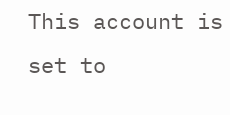This account is set to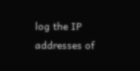log the IP addresses of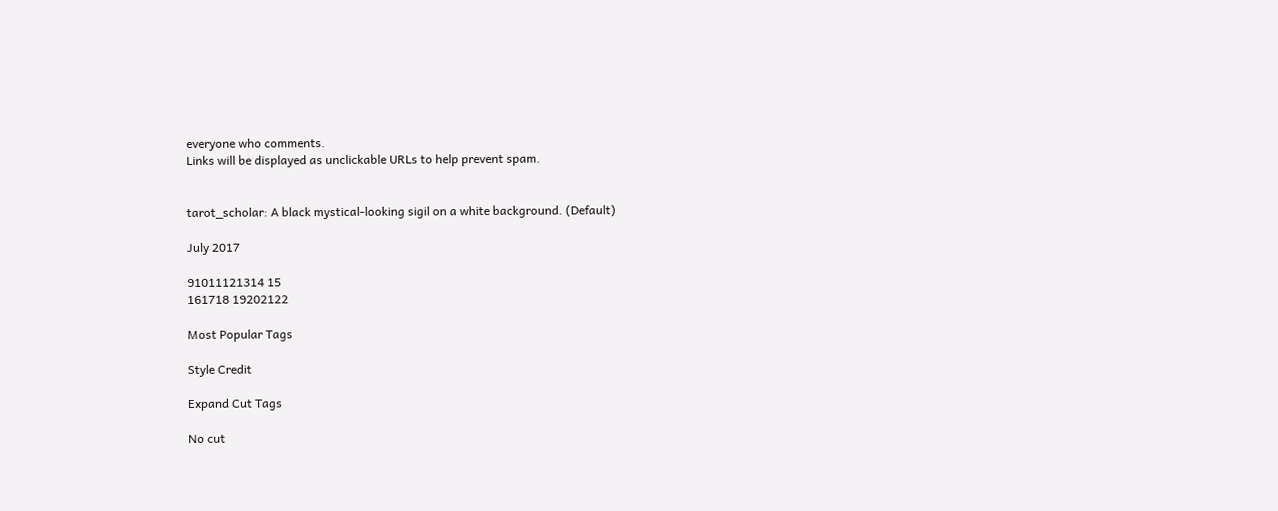everyone who comments.
Links will be displayed as unclickable URLs to help prevent spam.


tarot_scholar: A black mystical-looking sigil on a white background. (Default)

July 2017

91011121314 15
161718 19202122

Most Popular Tags

Style Credit

Expand Cut Tags

No cut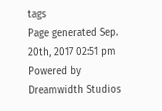tags
Page generated Sep. 20th, 2017 02:51 pm
Powered by Dreamwidth Studios